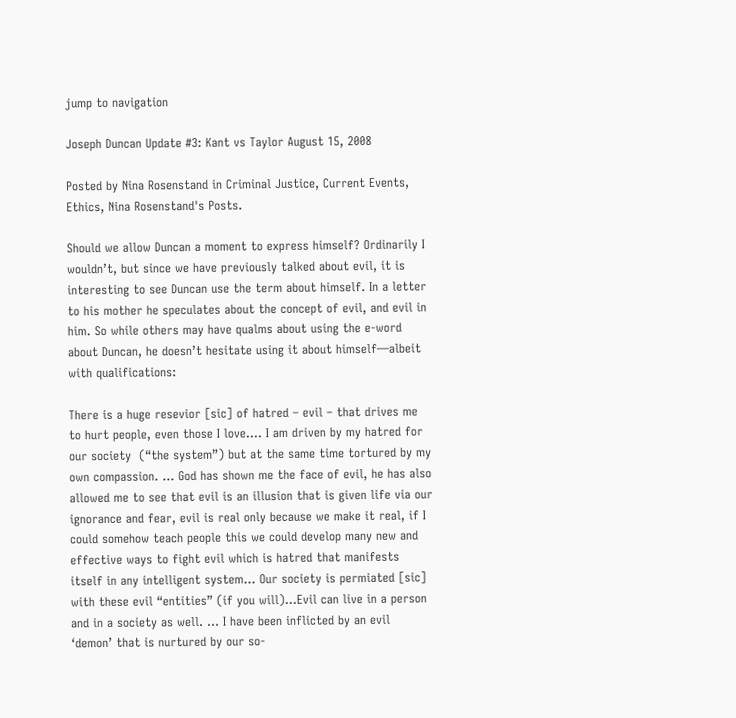jump to navigation

Joseph Duncan Update #3: Kant vs Taylor August 15, 2008

Posted by Nina Rosenstand in Criminal Justice, Current Events, Ethics, Nina Rosenstand's Posts.

Should we allow Duncan a moment to express himself? Ordinarily I wouldn’t, but since we have previously talked about evil, it is interesting to see Duncan use the term about himself. In a letter to his mother he speculates about the concept of evil, and evil in him. So while others may have qualms about using the e-word about Duncan, he doesn’t hesitate using it about himself—albeit with qualifications:

There is a huge resevior [sic] of hatred – evil – that drives me to hurt people, even those I love.… I am driven by my hatred for our society  (“the system”) but at the same time tortured by my own compassion. … God has shown me the face of evil, he has also allowed me to see that evil is an illusion that is given life via our ignorance and fear, evil is real only because we make it real, if I could somehow teach people this we could develop many new and effective ways to fight evil which is hatred that manifests itself in any intelligent system… Our society is permiated [sic] with these evil “entities” (if you will)…Evil can live in a person and in a society as well. … I have been inflicted by an evil ‘demon’ that is nurtured by our so-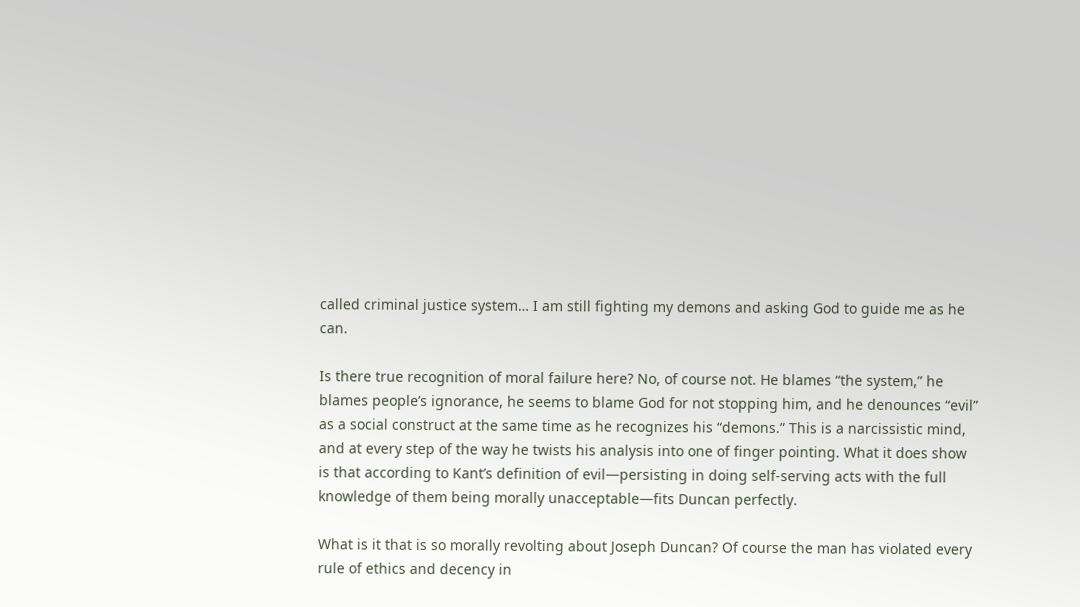called criminal justice system… I am still fighting my demons and asking God to guide me as he can.

Is there true recognition of moral failure here? No, of course not. He blames “the system,” he blames people’s ignorance, he seems to blame God for not stopping him, and he denounces “evil” as a social construct at the same time as he recognizes his “demons.” This is a narcissistic mind, and at every step of the way he twists his analysis into one of finger pointing. What it does show is that according to Kant’s definition of evil—persisting in doing self-serving acts with the full knowledge of them being morally unacceptable—fits Duncan perfectly.

What is it that is so morally revolting about Joseph Duncan? Of course the man has violated every rule of ethics and decency in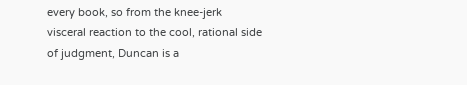every book, so from the knee-jerk visceral reaction to the cool, rational side of judgment, Duncan is a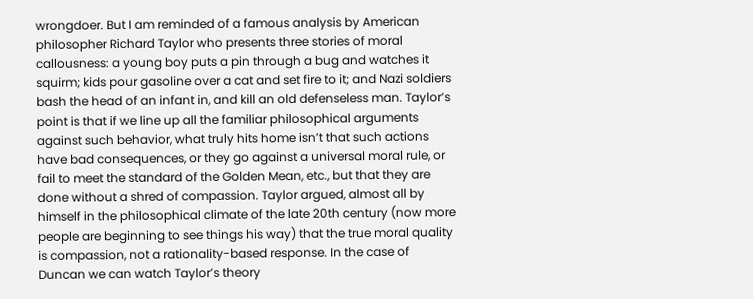wrongdoer. But I am reminded of a famous analysis by American philosopher Richard Taylor who presents three stories of moral callousness: a young boy puts a pin through a bug and watches it squirm; kids pour gasoline over a cat and set fire to it; and Nazi soldiers bash the head of an infant in, and kill an old defenseless man. Taylor’s point is that if we line up all the familiar philosophical arguments against such behavior, what truly hits home isn’t that such actions have bad consequences, or they go against a universal moral rule, or fail to meet the standard of the Golden Mean, etc., but that they are done without a shred of compassion. Taylor argued, almost all by himself in the philosophical climate of the late 20th century (now more people are beginning to see things his way) that the true moral quality is compassion, not a rationality-based response. In the case of Duncan we can watch Taylor’s theory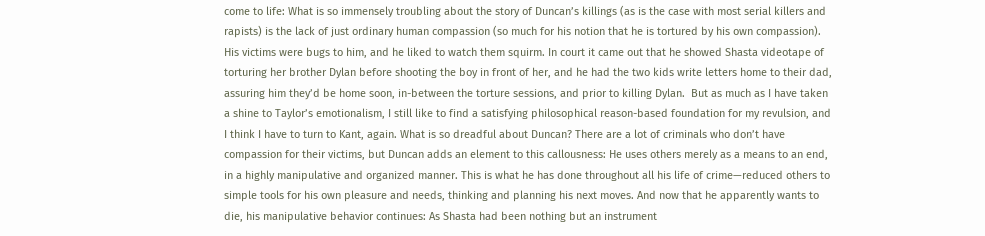come to life: What is so immensely troubling about the story of Duncan’s killings (as is the case with most serial killers and rapists) is the lack of just ordinary human compassion (so much for his notion that he is tortured by his own compassion). His victims were bugs to him, and he liked to watch them squirm. In court it came out that he showed Shasta videotape of torturing her brother Dylan before shooting the boy in front of her, and he had the two kids write letters home to their dad, assuring him they’d be home soon, in-between the torture sessions, and prior to killing Dylan.  But as much as I have taken a shine to Taylor’s emotionalism, I still like to find a satisfying philosophical reason-based foundation for my revulsion, and I think I have to turn to Kant, again. What is so dreadful about Duncan? There are a lot of criminals who don’t have compassion for their victims, but Duncan adds an element to this callousness: He uses others merely as a means to an end, in a highly manipulative and organized manner. This is what he has done throughout all his life of crime—reduced others to simple tools for his own pleasure and needs, thinking and planning his next moves. And now that he apparently wants to die, his manipulative behavior continues: As Shasta had been nothing but an instrument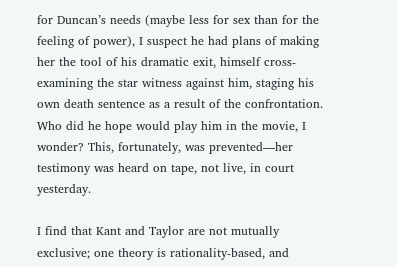for Duncan’s needs (maybe less for sex than for the feeling of power), I suspect he had plans of making her the tool of his dramatic exit, himself cross-examining the star witness against him, staging his own death sentence as a result of the confrontation. Who did he hope would play him in the movie, I wonder? This, fortunately, was prevented—her testimony was heard on tape, not live, in court yesterday.

I find that Kant and Taylor are not mutually exclusive; one theory is rationality-based, and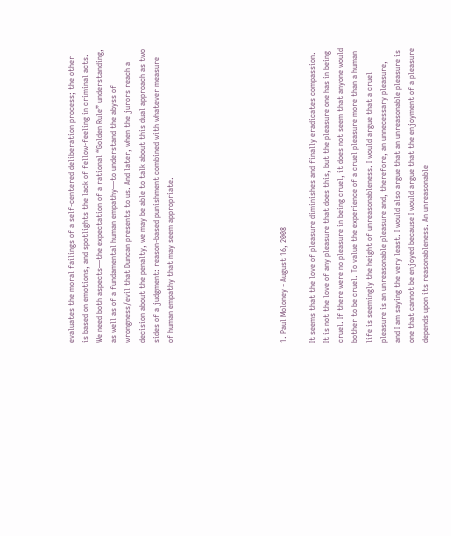evaluates the moral failings of a self-centered deliberation process; the other is based on emotions, and spotlights the lack of fellow-feeling in criminal acts. We need both aspects—the expectation of a rational “Golden Rule” understanding, as well as of a fundamental human empathy—to understand the abyss of wrongness/evil that Duncan presents to us. And later, when the jurors reach a decision about the penalty, we may be able to talk about this dual approach as two sides of a judgment: reason-based punishment combined with whatever measure of human empathy that may seem appropriate.







1. Paul Moloney - August 16, 2008

It seems that the love of pleasure diminishes and finally eradicates compassion. It is not the love of any pleasure that does this, but the pleasure one has in being cruel. If there were no pleasure in being cruel, it does not seem that anyone would bother to be cruel. To value the experience of a cruel pleasure more than a human life is seemingly the height of unreasonableness. I would argue that a cruel pleasure is an unreasonable pleasure and, therefore, an unnecessary pleasure, and I am saying the very least. I would also argue that an unreasonable pleasure is one that cannot be enjoyed because I would argue that the enjoyment of a pleasure depends upon its reasonableness. An unreasonable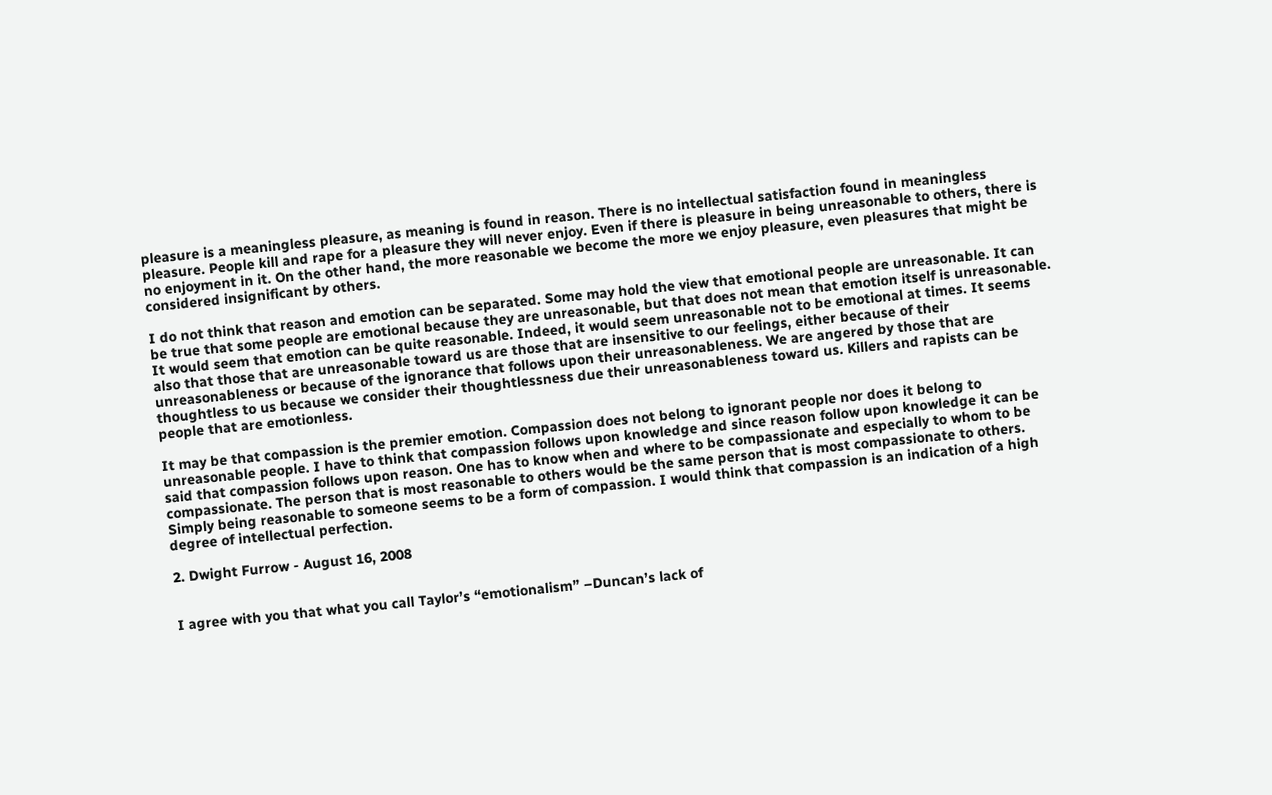pleasure is a meaningless pleasure, as meaning is found in reason. There is no intellectual satisfaction found in meaningless pleasure. People kill and rape for a pleasure they will never enjoy. Even if there is pleasure in being unreasonable to others, there is no enjoyment in it. On the other hand, the more reasonable we become the more we enjoy pleasure, even pleasures that might be considered insignificant by others.

I do not think that reason and emotion can be separated. Some may hold the view that emotional people are unreasonable. It can be true that some people are emotional because they are unreasonable, but that does not mean that emotion itself is unreasonable. It would seem that emotion can be quite reasonable. Indeed, it would seem unreasonable not to be emotional at times. It seems also that those that are unreasonable toward us are those that are insensitive to our feelings, either because of their unreasonableness or because of the ignorance that follows upon their unreasonableness. We are angered by those that are thoughtless to us because we consider their thoughtlessness due their unreasonableness toward us. Killers and rapists can be people that are emotionless.

It may be that compassion is the premier emotion. Compassion does not belong to ignorant people nor does it belong to unreasonable people. I have to think that compassion follows upon knowledge and since reason follow upon knowledge it can be said that compassion follows upon reason. One has to know when and where to be compassionate and especially to whom to be compassionate. The person that is most reasonable to others would be the same person that is most compassionate to others. Simply being reasonable to someone seems to be a form of compassion. I would think that compassion is an indication of a high degree of intellectual perfection.

2. Dwight Furrow - August 16, 2008


I agree with you that what you call Taylor’s “emotionalism” –Duncan’s lack of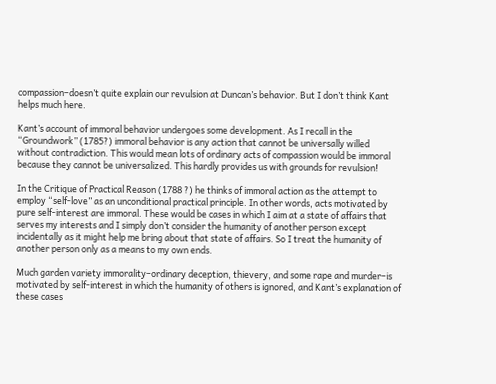compassion–doesn’t quite explain our revulsion at Duncan’s behavior. But I don’t think Kant helps much here.

Kant’s account of immoral behavior undergoes some development. As I recall in the “Groundwork” (1785?) immoral behavior is any action that cannot be universally willed without contradiction. This would mean lots of ordinary acts of compassion would be immoral because they cannot be universalized. This hardly provides us with grounds for revulsion!

In the Critique of Practical Reason (1788 ?) he thinks of immoral action as the attempt to employ “self-love” as an unconditional practical principle. In other words, acts motivated by pure self-interest are immoral. These would be cases in which I aim at a state of affairs that serves my interests and I simply don’t consider the humanity of another person except incidentally as it might help me bring about that state of affairs. So I treat the humanity of another person only as a means to my own ends.

Much garden variety immorality–ordinary deception, thievery, and some rape and murder–is motivated by self-interest in which the humanity of others is ignored, and Kant’s explanation of these cases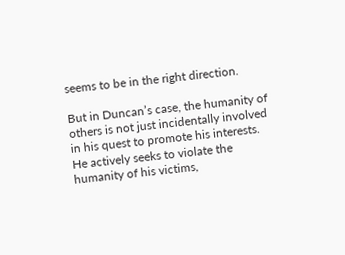seems to be in the right direction.

But in Duncan’s case, the humanity of others is not just incidentally involved in his quest to promote his interests. He actively seeks to violate the humanity of his victims,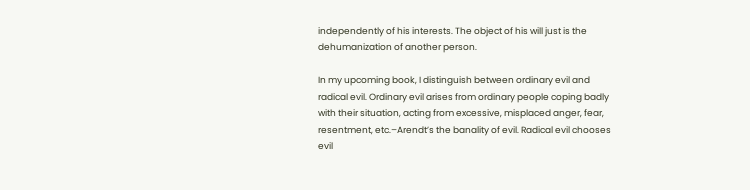independently of his interests. The object of his will just is the dehumanization of another person.

In my upcoming book, I distinguish between ordinary evil and radical evil. Ordinary evil arises from ordinary people coping badly with their situation, acting from excessive, misplaced anger, fear, resentment, etc.–Arendt’s the banality of evil. Radical evil chooses evil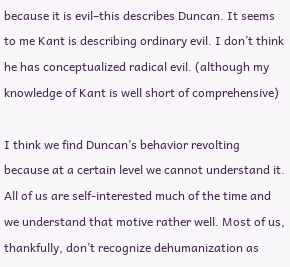because it is evil–this describes Duncan. It seems to me Kant is describing ordinary evil. I don’t think he has conceptualized radical evil. (although my knowledge of Kant is well short of comprehensive)

I think we find Duncan’s behavior revolting because at a certain level we cannot understand it. All of us are self-interested much of the time and we understand that motive rather well. Most of us, thankfully, don’t recognize dehumanization as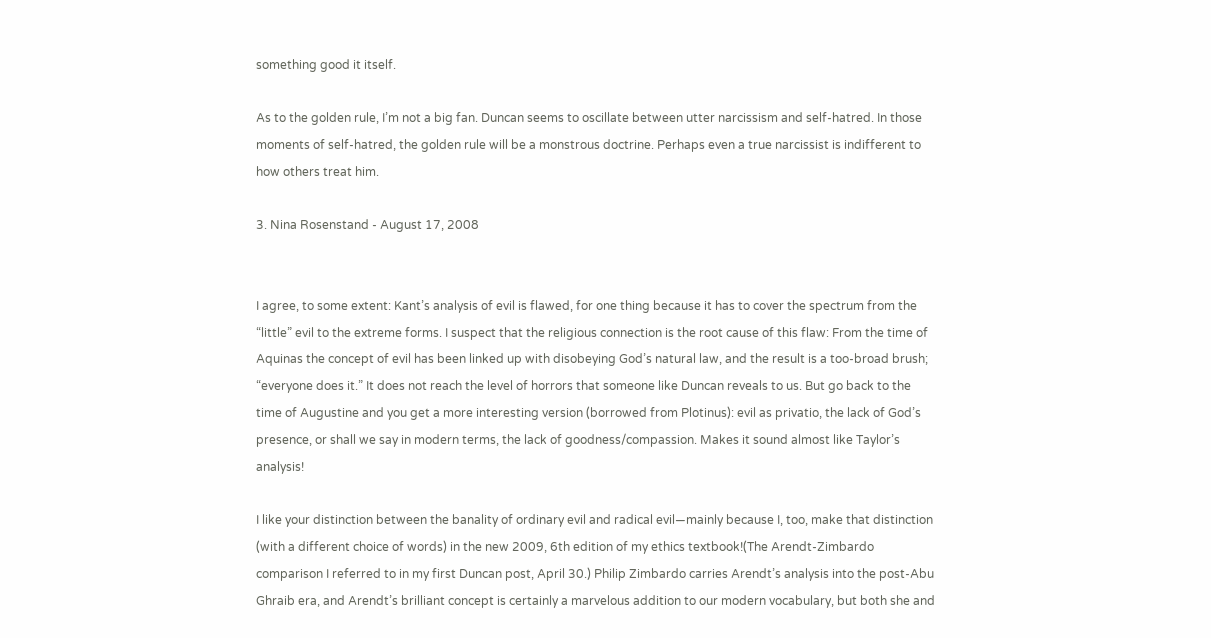something good it itself.

As to the golden rule, I’m not a big fan. Duncan seems to oscillate between utter narcissism and self-hatred. In those moments of self-hatred, the golden rule will be a monstrous doctrine. Perhaps even a true narcissist is indifferent to how others treat him.

3. Nina Rosenstand - August 17, 2008


I agree, to some extent: Kant’s analysis of evil is flawed, for one thing because it has to cover the spectrum from the “little” evil to the extreme forms. I suspect that the religious connection is the root cause of this flaw: From the time of Aquinas the concept of evil has been linked up with disobeying God’s natural law, and the result is a too-broad brush; “everyone does it.” It does not reach the level of horrors that someone like Duncan reveals to us. But go back to the time of Augustine and you get a more interesting version (borrowed from Plotinus): evil as privatio, the lack of God’s presence, or shall we say in modern terms, the lack of goodness/compassion. Makes it sound almost like Taylor’s analysis!

I like your distinction between the banality of ordinary evil and radical evil—mainly because I, too, make that distinction (with a different choice of words) in the new 2009, 6th edition of my ethics textbook!(The Arendt-Zimbardo comparison I referred to in my first Duncan post, April 30.) Philip Zimbardo carries Arendt’s analysis into the post-Abu Ghraib era, and Arendt’s brilliant concept is certainly a marvelous addition to our modern vocabulary, but both she and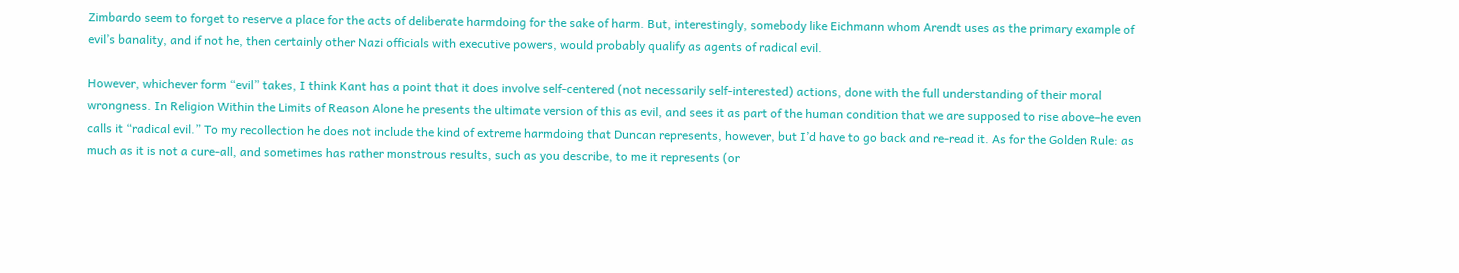Zimbardo seem to forget to reserve a place for the acts of deliberate harmdoing for the sake of harm. But, interestingly, somebody like Eichmann whom Arendt uses as the primary example of evil’s banality, and if not he, then certainly other Nazi officials with executive powers, would probably qualify as agents of radical evil.

However, whichever form “evil” takes, I think Kant has a point that it does involve self-centered (not necessarily self-interested) actions, done with the full understanding of their moral wrongness. In Religion Within the Limits of Reason Alone he presents the ultimate version of this as evil, and sees it as part of the human condition that we are supposed to rise above–he even calls it “radical evil.” To my recollection he does not include the kind of extreme harmdoing that Duncan represents, however, but I’d have to go back and re-read it. As for the Golden Rule: as much as it is not a cure-all, and sometimes has rather monstrous results, such as you describe, to me it represents (or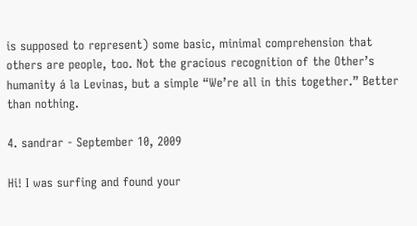is supposed to represent) some basic, minimal comprehension that others are people, too. Not the gracious recognition of the Other’s humanity á la Levinas, but a simple “We’re all in this together.” Better than nothing.

4. sandrar - September 10, 2009

Hi! I was surfing and found your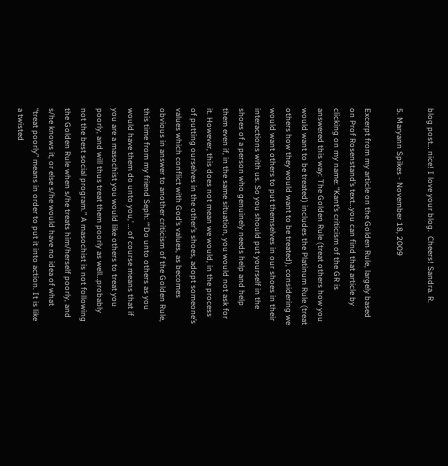blog post… nice! I love your blog.  Cheers! Sandra. R.

5. Maryann Spikes - November 18, 2009

Excerpt from my article on the Golden Rule, largely based on Prof Rosenstand’s text…you can find that article by clicking on my name: “Kant’s criticism of the GR is answered this way: The Golden Rule (treat others how you would want to be treated) includes the Platinum Rule (treat others how they would want to be treated), considering we would want others to put themselves in our shoes in their interactions with us. So you should put yourself in the shoes of a person who genuinely needs help and help them even if, in the same situation, you would not ask for it. However, this does not mean we would, in the process of putting ourselves in the other’s shoes, adopt someone’s values which conflict with God’s values, as becomes obvious in answer to another criticism of the Golden Rule, this time from my friend Seph: “‘Do unto others as you would have them do unto you,’ … of course means that if you are a masochist you would like others to treat you poorly, and will thus treat them poorly as well…probably not the best social program.” A masochist is not following the Golden Rule when s/he treats him/herself poorly, and s/he knows it, or else s/he would have no idea of what “treat poorly” means in order to put it into action. It is like a twisted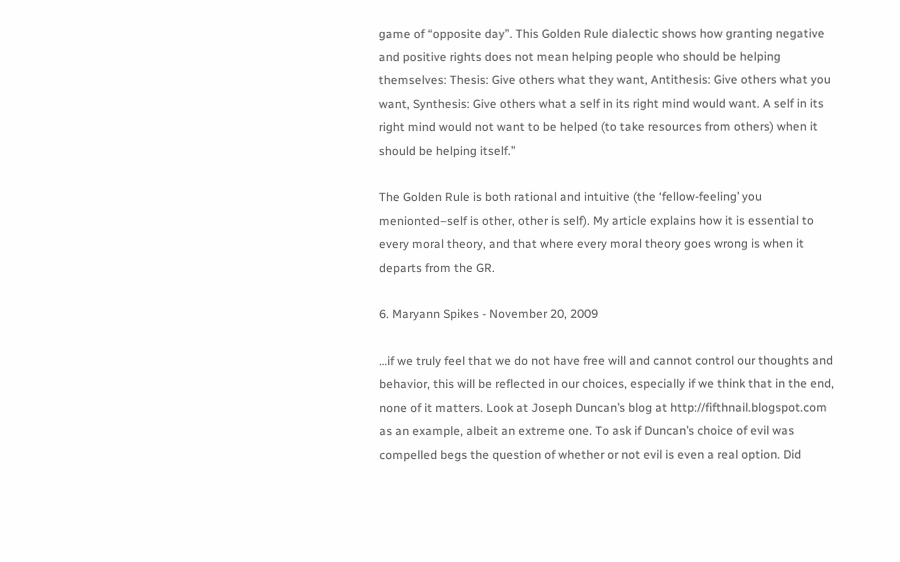game of “opposite day”. This Golden Rule dialectic shows how granting negative and positive rights does not mean helping people who should be helping themselves: Thesis: Give others what they want, Antithesis: Give others what you want, Synthesis: Give others what a self in its right mind would want. A self in its right mind would not want to be helped (to take resources from others) when it should be helping itself.”

The Golden Rule is both rational and intuitive (the ‘fellow-feeling’ you menionted–self is other, other is self). My article explains how it is essential to every moral theory, and that where every moral theory goes wrong is when it departs from the GR.

6. Maryann Spikes - November 20, 2009

…if we truly feel that we do not have free will and cannot control our thoughts and behavior, this will be reflected in our choices, especially if we think that in the end, none of it matters. Look at Joseph Duncan’s blog at http://fifthnail.blogspot.com as an example, albeit an extreme one. To ask if Duncan’s choice of evil was compelled begs the question of whether or not evil is even a real option. Did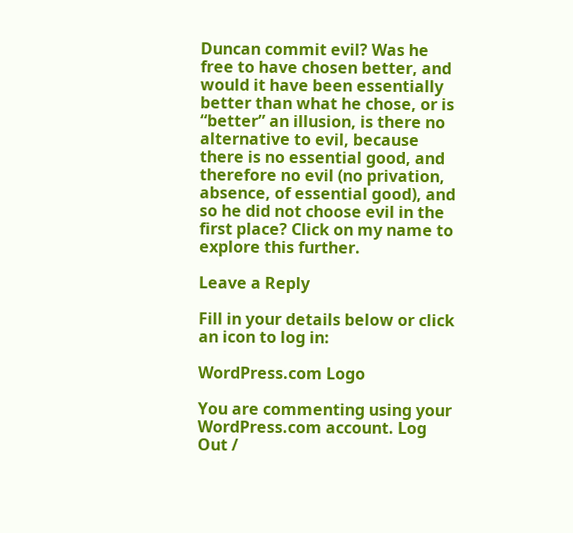Duncan commit evil? Was he free to have chosen better, and would it have been essentially better than what he chose, or is “better” an illusion, is there no alternative to evil, because there is no essential good, and therefore no evil (no privation, absence, of essential good), and so he did not choose evil in the first place? Click on my name to explore this further.

Leave a Reply

Fill in your details below or click an icon to log in:

WordPress.com Logo

You are commenting using your WordPress.com account. Log Out /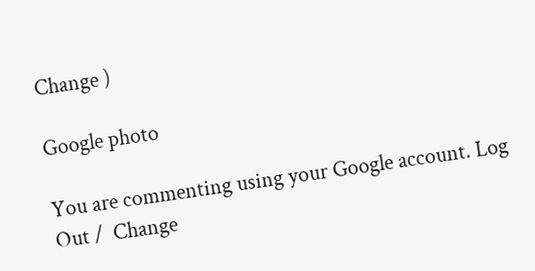Change )

Google photo

You are commenting using your Google account. Log Out /  Change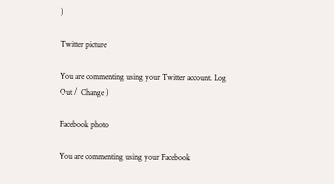)

Twitter picture

You are commenting using your Twitter account. Log Out /  Change )

Facebook photo

You are commenting using your Facebook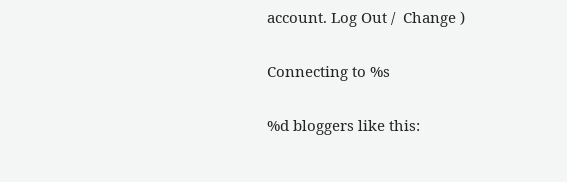account. Log Out /  Change )

Connecting to %s

%d bloggers like this: